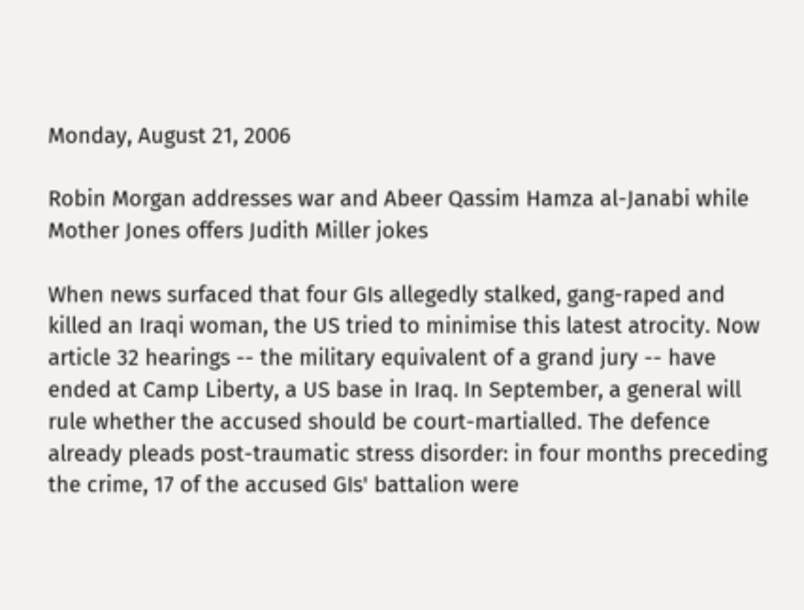Monday, August 21, 2006

Robin Morgan addresses war and Abeer Qassim Hamza al-Janabi while Mother Jones offers Judith Miller jokes

When news surfaced that four GIs allegedly stalked, gang-raped and killed an Iraqi woman, the US tried to minimise this latest atrocity. Now article 32 hearings -- the military equivalent of a grand jury -- have ended at Camp Liberty, a US base in Iraq. In September, a general will rule whether the accused should be court-martialled. The defence already pleads post-traumatic stress disorder: in four months preceding the crime, 17 of the accused GIs' battalion were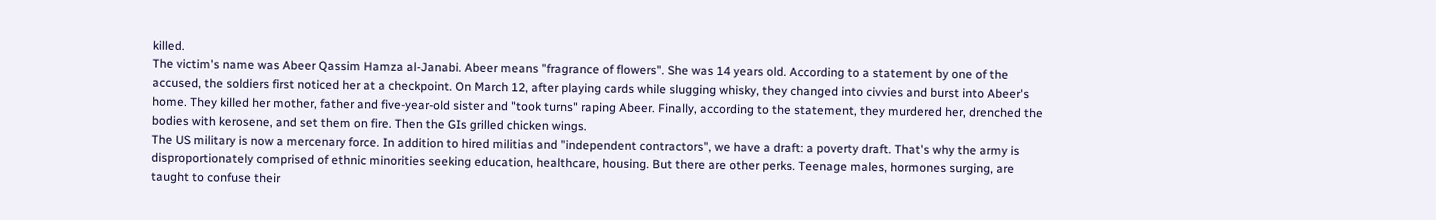killed.
The victim's name was Abeer Qassim Hamza al-Janabi. Abeer means "fragrance of flowers". She was 14 years old. According to a statement by one of the accused, the soldiers first noticed her at a checkpoint. On March 12, after playing cards while slugging whisky, they changed into civvies and burst into Abeer's home. They killed her mother, father and five-year-old sister and "took turns" raping Abeer. Finally, according to the statement, they murdered her, drenched the bodies with kerosene, and set them on fire. Then the GIs grilled chicken wings.
The US military is now a mercenary force. In addition to hired militias and "independent contractors", we have a draft: a poverty draft. That's why the army is disproportionately comprised of ethnic minorities seeking education, healthcare, housing. But there are other perks. Teenage males, hormones surging, are taught to confuse their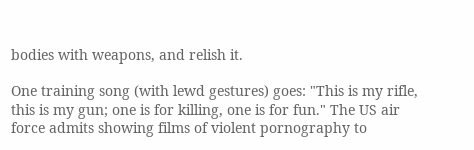bodies with weapons, and relish it.

One training song (with lewd gestures) goes: "This is my rifle, this is my gun; one is for killing, one is for fun." The US air force admits showing films of violent pornography to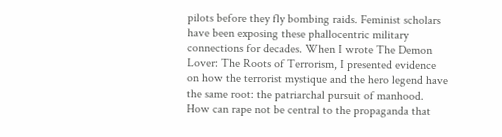pilots before they fly bombing raids. Feminist scholars have been exposing these phallocentric military connections for decades. When I wrote The Demon Lover: The Roots of Terrorism, I presented evidence on how the terrorist mystique and the hero legend have the same root: the patriarchal pursuit of manhood. How can rape not be central to the propaganda that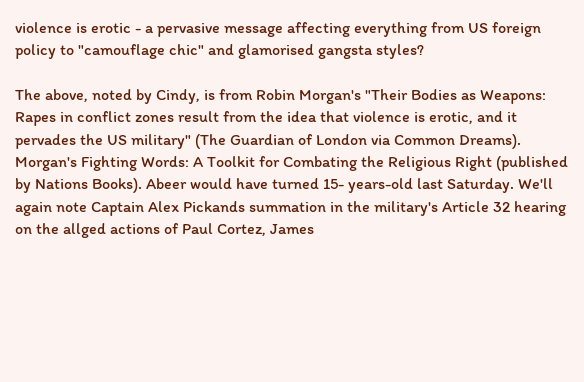violence is erotic - a pervasive message affecting everything from US foreign policy to "camouflage chic" and glamorised gangsta styles?

The above, noted by Cindy, is from Robin Morgan's "Their Bodies as Weapons: Rapes in conflict zones result from the idea that violence is erotic, and it pervades the US military" (The Guardian of London via Common Dreams). Morgan's Fighting Words: A Toolkit for Combating the Religious Right (published by Nations Books). Abeer would have turned 15- years-old last Saturday. We'll again note Captain Alex Pickands summation in the military's Article 32 hearing on the allged actions of Paul Cortez, James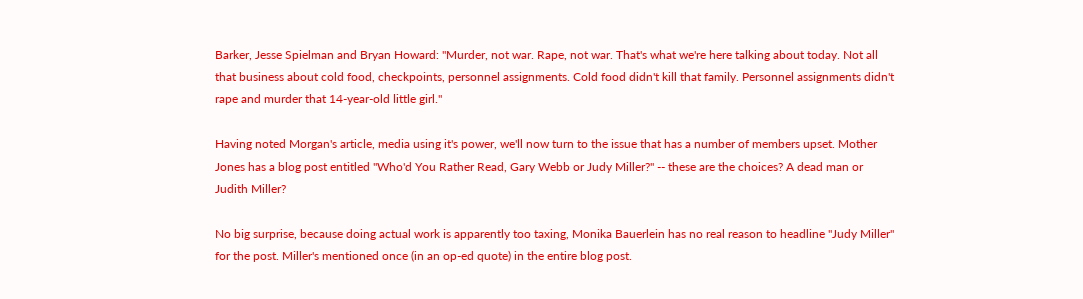Barker, Jesse Spielman and Bryan Howard: "Murder, not war. Rape, not war. That's what we're here talking about today. Not all that business about cold food, checkpoints, personnel assignments. Cold food didn't kill that family. Personnel assignments didn't rape and murder that 14-year-old little girl."

Having noted Morgan's article, media using it's power, we'll now turn to the issue that has a number of members upset. Mother Jones has a blog post entitled "Who'd You Rather Read, Gary Webb or Judy Miller?" -- these are the choices? A dead man or Judith Miller?

No big surprise, because doing actual work is apparently too taxing, Monika Bauerlein has no real reason to headline "Judy Miller" for the post. Miller's mentioned once (in an op-ed quote) in the entire blog post.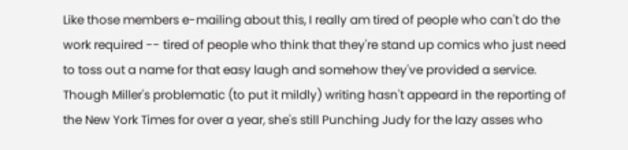Like those members e-mailing about this, I really am tired of people who can't do the work required -- tired of people who think that they're stand up comics who just need to toss out a name for that easy laugh and somehow they've provided a service. Though Miller's problematic (to put it mildly) writing hasn't appeard in the reporting of the New York Times for over a year, she's still Punching Judy for the lazy asses who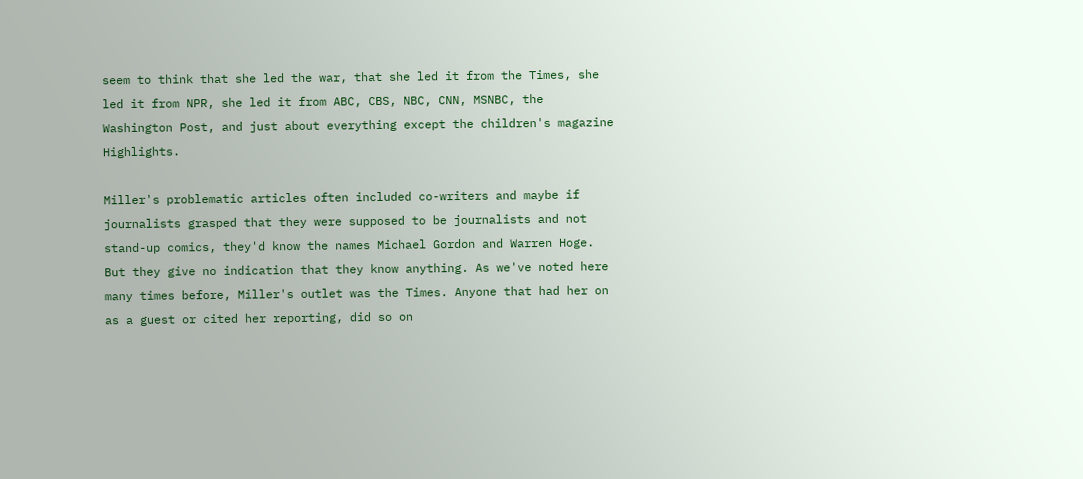seem to think that she led the war, that she led it from the Times, she led it from NPR, she led it from ABC, CBS, NBC, CNN, MSNBC, the Washington Post, and just about everything except the children's magazine Highlights.

Miller's problematic articles often included co-writers and maybe if journalists grasped that they were supposed to be journalists and not stand-up comics, they'd know the names Michael Gordon and Warren Hoge. But they give no indication that they know anything. As we've noted here many times before, Miller's outlet was the Times. Anyone that had her on as a guest or cited her reporting, did so on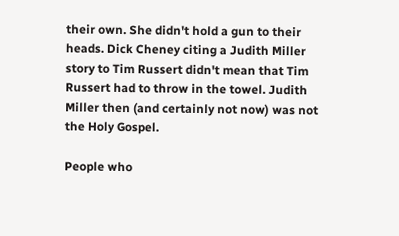their own. She didn't hold a gun to their heads. Dick Cheney citing a Judith Miller story to Tim Russert didn't mean that Tim Russert had to throw in the towel. Judith Miller then (and certainly not now) was not the Holy Gospel.

People who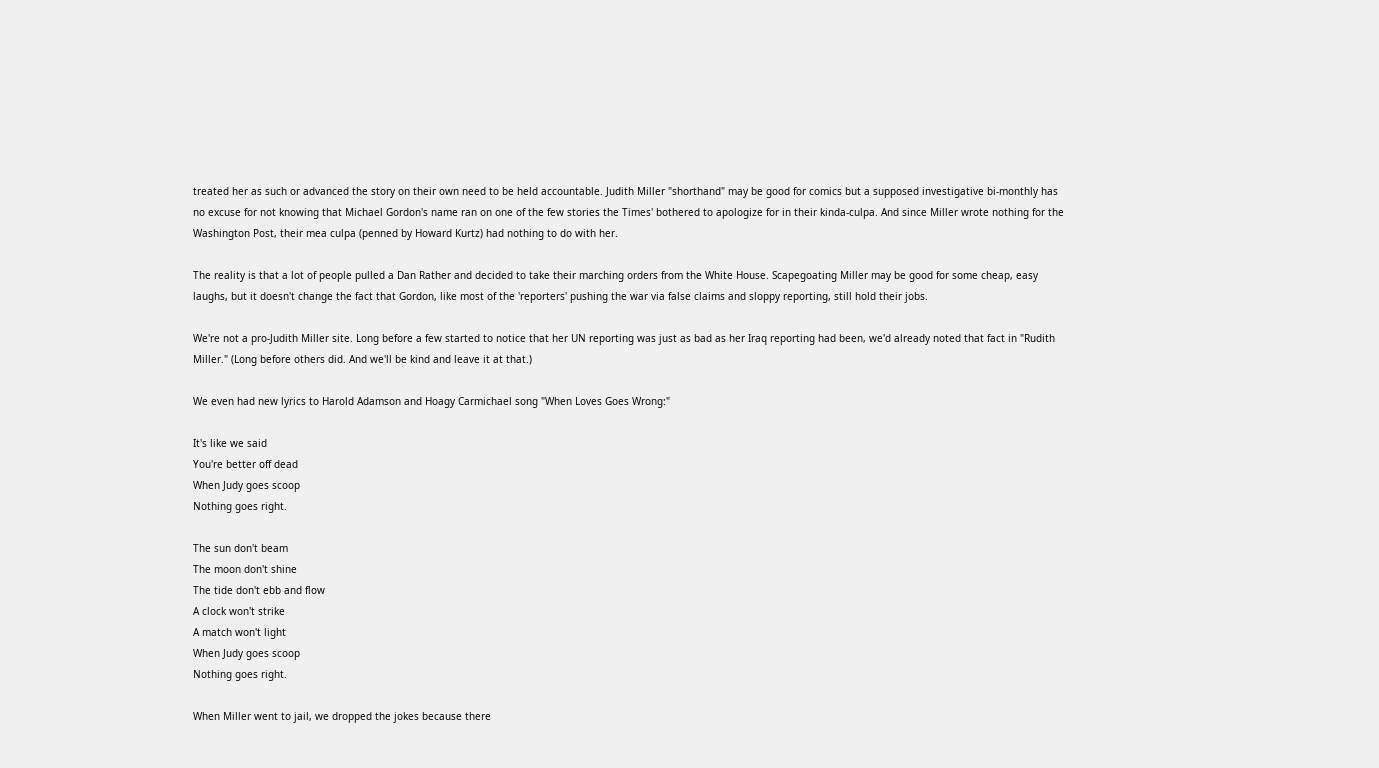treated her as such or advanced the story on their own need to be held accountable. Judith Miller "shorthand" may be good for comics but a supposed investigative bi-monthly has no excuse for not knowing that Michael Gordon's name ran on one of the few stories the Times' bothered to apologize for in their kinda-culpa. And since Miller wrote nothing for the Washington Post, their mea culpa (penned by Howard Kurtz) had nothing to do with her.

The reality is that a lot of people pulled a Dan Rather and decided to take their marching orders from the White House. Scapegoating Miller may be good for some cheap, easy laughs, but it doesn't change the fact that Gordon, like most of the 'reporters' pushing the war via false claims and sloppy reporting, still hold their jobs.

We're not a pro-Judith Miller site. Long before a few started to notice that her UN reporting was just as bad as her Iraq reporting had been, we'd already noted that fact in "Rudith Miller." (Long before others did. And we'll be kind and leave it at that.)

We even had new lyrics to Harold Adamson and Hoagy Carmichael song "When Loves Goes Wrong:"

It's like we said
You're better off dead
When Judy goes scoop
Nothing goes right.

The sun don't beam
The moon don't shine
The tide don't ebb and flow
A clock won't strike
A match won't light
When Judy goes scoop
Nothing goes right.

When Miller went to jail, we dropped the jokes because there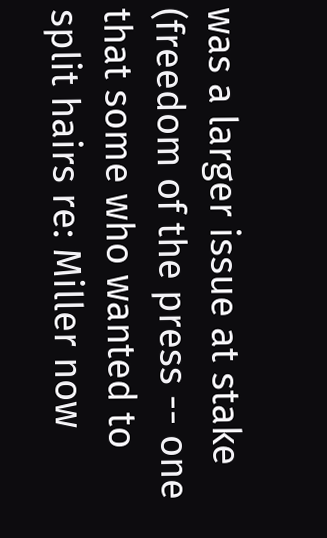was a larger issue at stake (freedom of the press -- one that some who wanted to split hairs re: Miller now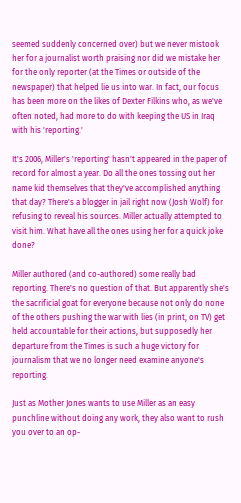seemed suddenly concerned over) but we never mistook her for a journalist worth praising nor did we mistake her for the only reporter (at the Times or outside of the newspaper) that helped lie us into war. In fact, our focus has been more on the likes of Dexter Filkins who, as we've often noted, had more to do with keeping the US in Iraq with his 'reporting.'

It's 2006, Miller's 'reporting' hasn't appeared in the paper of record for almost a year. Do all the ones tossing out her name kid themselves that they've accomplished anything that day? There's a blogger in jail right now (Josh Wolf) for refusing to reveal his sources. Miller actually attempted to visit him. What have all the ones using her for a quick joke done?

Miller authored (and co-authored) some really bad reporting. There's no question of that. But apparently she's the sacrificial goat for everyone because not only do none of the others pushing the war with lies (in print, on TV) get held accountable for their actions, but supposedly her departure from the Times is such a huge victory for journalism that we no longer need examine anyone's reporting.

Just as Mother Jones wants to use Miller as an easy punchline without doing any work, they also want to rush you over to an op-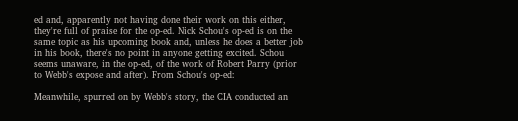ed and, apparently not having done their work on this either, they're full of praise for the op-ed. Nick Schou's op-ed is on the same topic as his upcoming book and, unless he does a better job in his book, there's no point in anyone getting excited. Schou seems unaware, in the op-ed, of the work of Robert Parry (prior to Webb's expose and after). From Schou's op-ed:

Meanwhile, spurred on by Webb's story, the CIA conducted an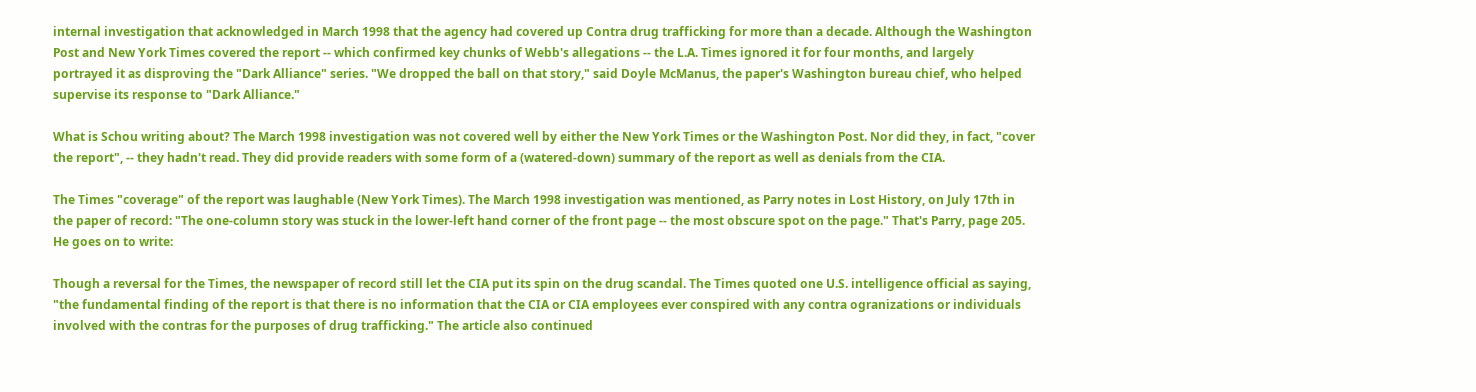internal investigation that acknowledged in March 1998 that the agency had covered up Contra drug trafficking for more than a decade. Although the Washington Post and New York Times covered the report -- which confirmed key chunks of Webb's allegations -- the L.A. Times ignored it for four months, and largely portrayed it as disproving the "Dark Alliance" series. "We dropped the ball on that story," said Doyle McManus, the paper's Washington bureau chief, who helped supervise its response to "Dark Alliance."

What is Schou writing about? The March 1998 investigation was not covered well by either the New York Times or the Washington Post. Nor did they, in fact, "cover the report", -- they hadn't read. They did provide readers with some form of a (watered-down) summary of the report as well as denials from the CIA.

The Times "coverage" of the report was laughable (New York Times). The March 1998 investigation was mentioned, as Parry notes in Lost History, on July 17th in the paper of record: "The one-column story was stuck in the lower-left hand corner of the front page -- the most obscure spot on the page." That's Parry, page 205. He goes on to write:

Though a reversal for the Times, the newspaper of record still let the CIA put its spin on the drug scandal. The Times quoted one U.S. intelligence official as saying, "the fundamental finding of the report is that there is no information that the CIA or CIA employees ever conspired with any contra ogranizations or individuals involved with the contras for the purposes of drug trafficking." The article also continued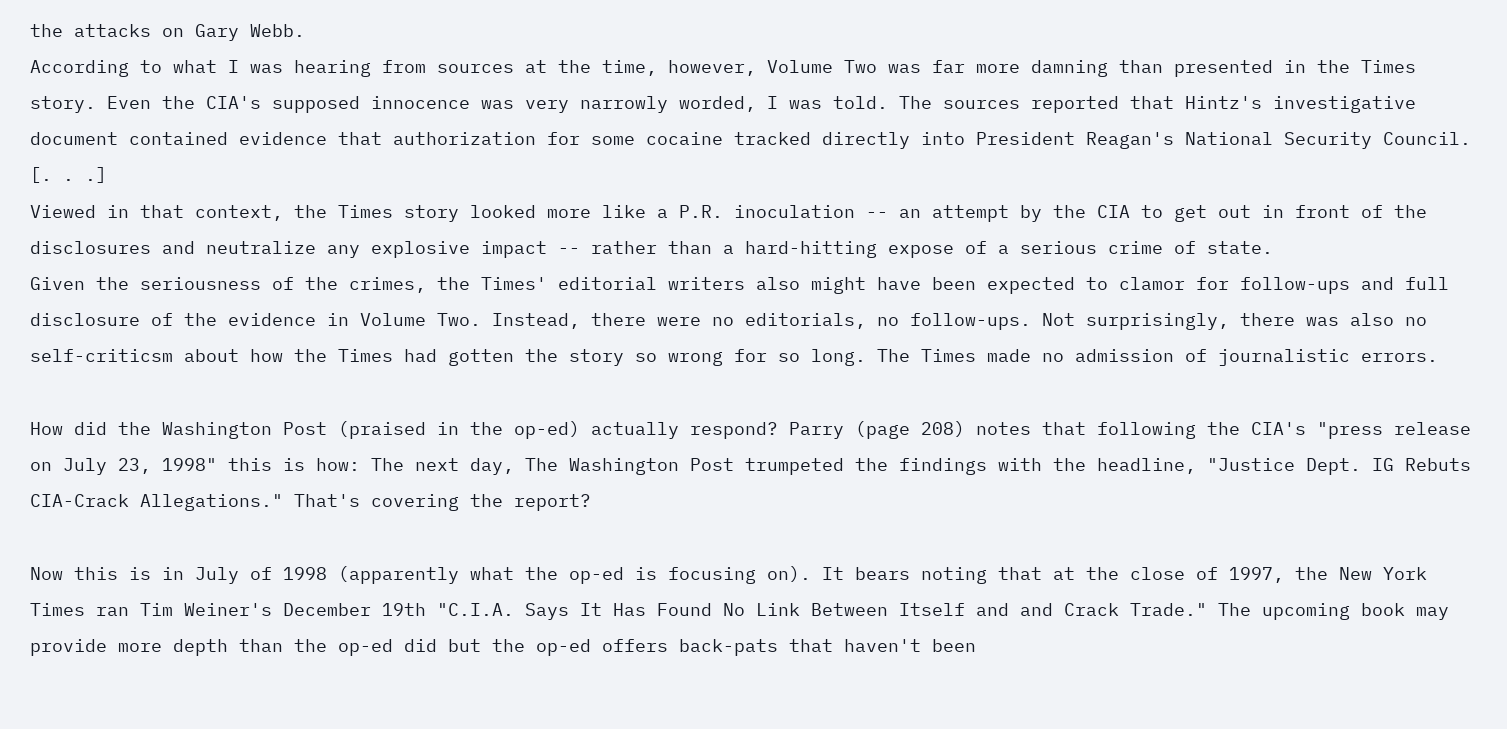the attacks on Gary Webb.
According to what I was hearing from sources at the time, however, Volume Two was far more damning than presented in the Times story. Even the CIA's supposed innocence was very narrowly worded, I was told. The sources reported that Hintz's investigative document contained evidence that authorization for some cocaine tracked directly into President Reagan's National Security Council.
[. . .]
Viewed in that context, the Times story looked more like a P.R. inoculation -- an attempt by the CIA to get out in front of the disclosures and neutralize any explosive impact -- rather than a hard-hitting expose of a serious crime of state.
Given the seriousness of the crimes, the Times' editorial writers also might have been expected to clamor for follow-ups and full disclosure of the evidence in Volume Two. Instead, there were no editorials, no follow-ups. Not surprisingly, there was also no self-criticsm about how the Times had gotten the story so wrong for so long. The Times made no admission of journalistic errors.

How did the Washington Post (praised in the op-ed) actually respond? Parry (page 208) notes that following the CIA's "press release on July 23, 1998" this is how: The next day, The Washington Post trumpeted the findings with the headline, "Justice Dept. IG Rebuts CIA-Crack Allegations." That's covering the report?

Now this is in July of 1998 (apparently what the op-ed is focusing on). It bears noting that at the close of 1997, the New York Times ran Tim Weiner's December 19th "C.I.A. Says It Has Found No Link Between Itself and and Crack Trade." The upcoming book may provide more depth than the op-ed did but the op-ed offers back-pats that haven't been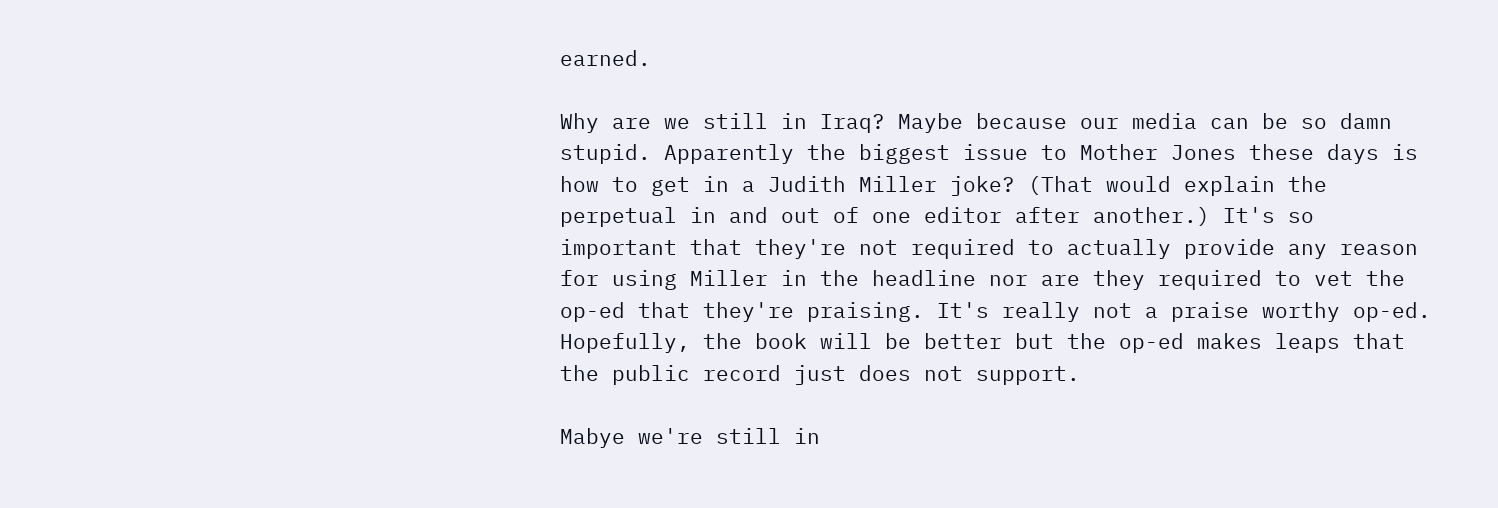earned.

Why are we still in Iraq? Maybe because our media can be so damn stupid. Apparently the biggest issue to Mother Jones these days is how to get in a Judith Miller joke? (That would explain the perpetual in and out of one editor after another.) It's so important that they're not required to actually provide any reason for using Miller in the headline nor are they required to vet the op-ed that they're praising. It's really not a praise worthy op-ed. Hopefully, the book will be better but the op-ed makes leaps that the public record just does not support.

Mabye we're still in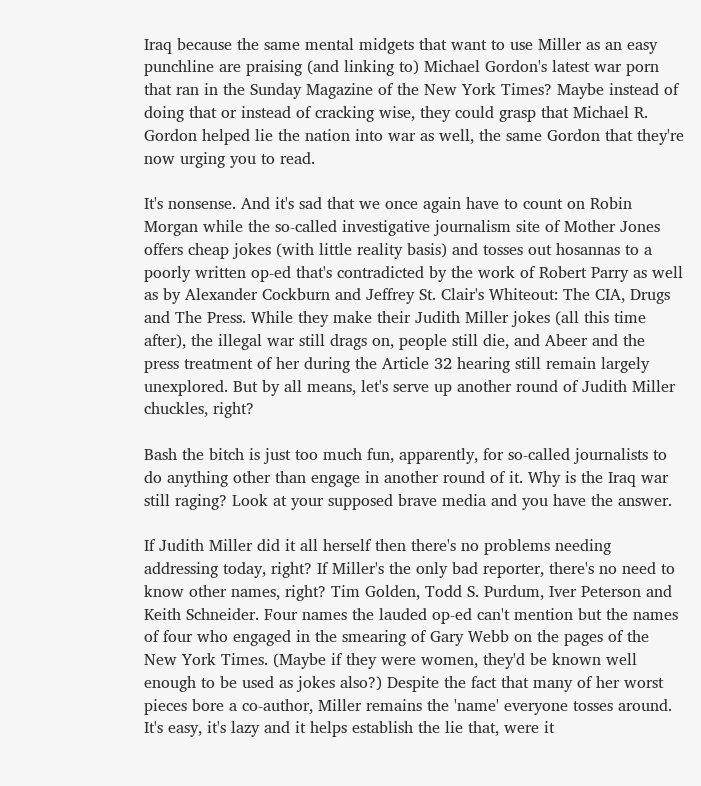Iraq because the same mental midgets that want to use Miller as an easy punchline are praising (and linking to) Michael Gordon's latest war porn that ran in the Sunday Magazine of the New York Times? Maybe instead of doing that or instead of cracking wise, they could grasp that Michael R. Gordon helped lie the nation into war as well, the same Gordon that they're now urging you to read.

It's nonsense. And it's sad that we once again have to count on Robin Morgan while the so-called investigative journalism site of Mother Jones offers cheap jokes (with little reality basis) and tosses out hosannas to a poorly written op-ed that's contradicted by the work of Robert Parry as well as by Alexander Cockburn and Jeffrey St. Clair's Whiteout: The CIA, Drugs and The Press. While they make their Judith Miller jokes (all this time after), the illegal war still drags on, people still die, and Abeer and the press treatment of her during the Article 32 hearing still remain largely unexplored. But by all means, let's serve up another round of Judith Miller chuckles, right?

Bash the bitch is just too much fun, apparently, for so-called journalists to do anything other than engage in another round of it. Why is the Iraq war still raging? Look at your supposed brave media and you have the answer.

If Judith Miller did it all herself then there's no problems needing addressing today, right? If Miller's the only bad reporter, there's no need to know other names, right? Tim Golden, Todd S. Purdum, Iver Peterson and Keith Schneider. Four names the lauded op-ed can't mention but the names of four who engaged in the smearing of Gary Webb on the pages of the New York Times. (Maybe if they were women, they'd be known well enough to be used as jokes also?) Despite the fact that many of her worst pieces bore a co-author, Miller remains the 'name' everyone tosses around. It's easy, it's lazy and it helps establish the lie that, were it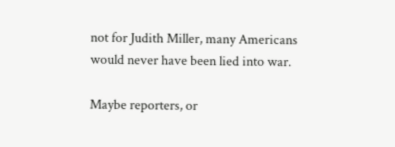not for Judith Miller, many Americans would never have been lied into war.

Maybe reporters, or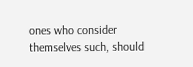ones who consider themselves such, should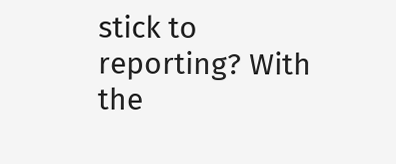stick to reporting? With the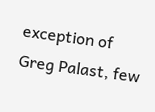exception of Greg Palast, few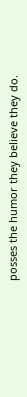posses the humor they believe they do.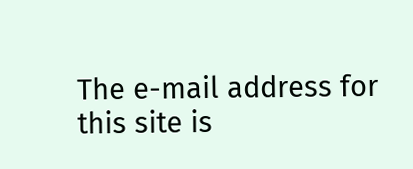The e-mail address for this site is